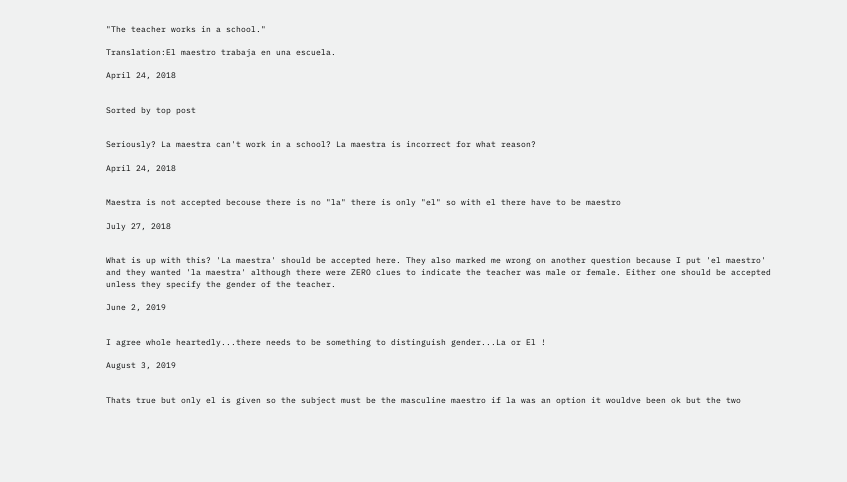"The teacher works in a school."

Translation:El maestro trabaja en una escuela.

April 24, 2018


Sorted by top post


Seriously? La maestra can't work in a school? La maestra is incorrect for what reason?

April 24, 2018


Maestra is not accepted becouse there is no "la" there is only "el" so with el there have to be maestro

July 27, 2018


What is up with this? 'La maestra' should be accepted here. They also marked me wrong on another question because I put 'el maestro' and they wanted 'la maestra' although there were ZERO clues to indicate the teacher was male or female. Either one should be accepted unless they specify the gender of the teacher.

June 2, 2019


I agree whole heartedly...there needs to be something to distinguish gender...La or El !

August 3, 2019


Thats true but only el is given so the subject must be the masculine maestro if la was an option it wouldve been ok but the two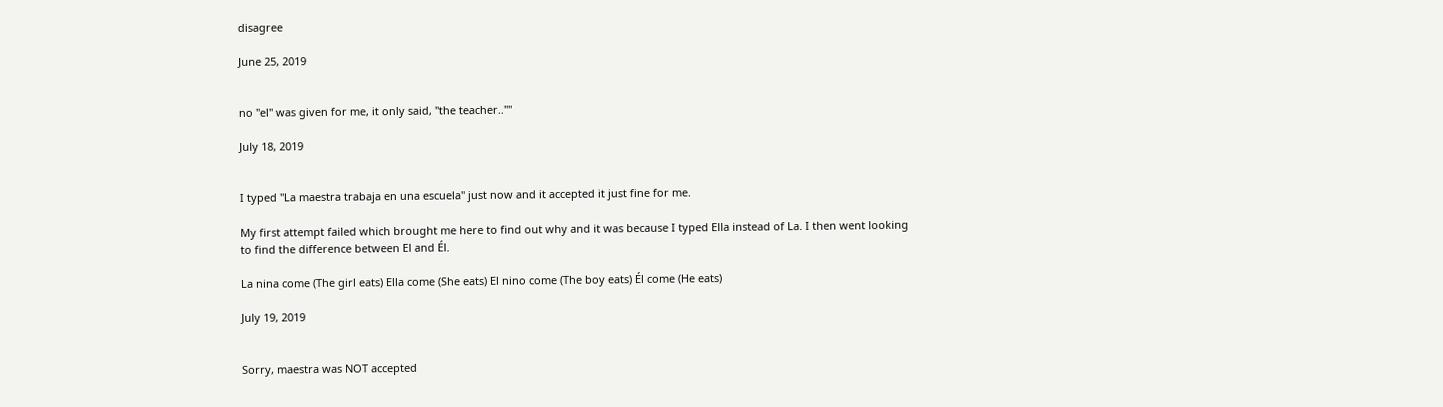disagree

June 25, 2019


no "el" was given for me, it only said, "the teacher..""

July 18, 2019


I typed "La maestra trabaja en una escuela" just now and it accepted it just fine for me.

My first attempt failed which brought me here to find out why and it was because I typed Ella instead of La. I then went looking to find the difference between El and Él.

La nina come (The girl eats) Ella come (She eats) El nino come (The boy eats) Él come (He eats)

July 19, 2019


Sorry, maestra was NOT accepted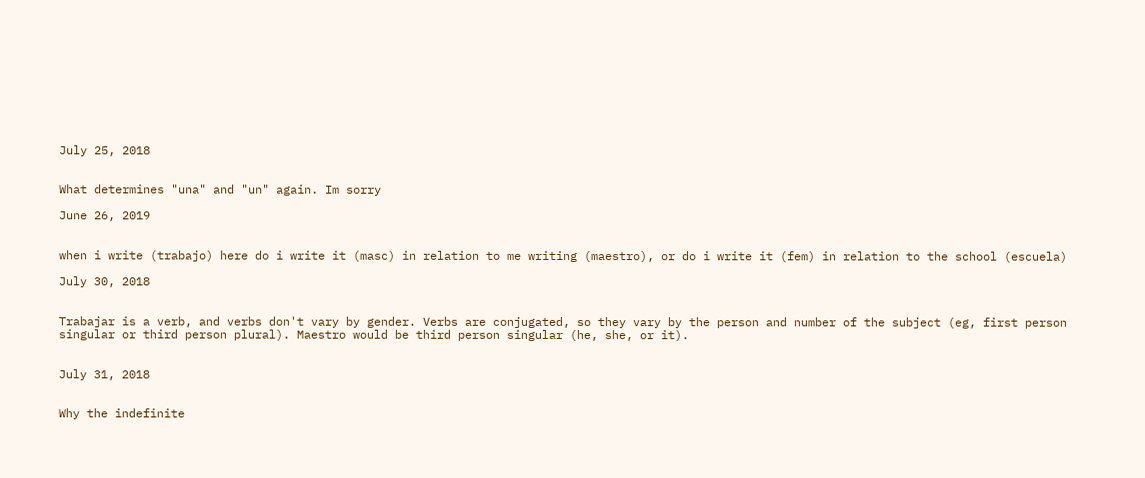July 25, 2018


What determines "una" and "un" again. Im sorry

June 26, 2019


when i write (trabajo) here do i write it (masc) in relation to me writing (maestro), or do i write it (fem) in relation to the school (escuela)

July 30, 2018


Trabajar is a verb, and verbs don't vary by gender. Verbs are conjugated, so they vary by the person and number of the subject (eg, first person singular or third person plural). Maestro would be third person singular (he, she, or it).


July 31, 2018


Why the indefinite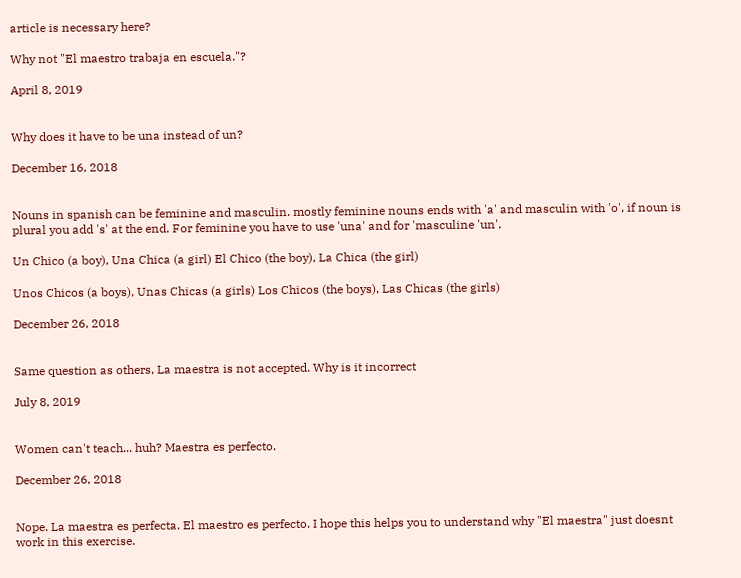article is necessary here?

Why not "El maestro trabaja en escuela."?

April 8, 2019


Why does it have to be una instead of un?

December 16, 2018


Nouns in spanish can be feminine and masculin. mostly feminine nouns ends with 'a' and masculin with 'o', if noun is plural you add 's' at the end. For feminine you have to use 'una' and for 'masculine 'un'.

Un Chico (a boy), Una Chica (a girl) El Chico (the boy), La Chica (the girl)

Unos Chicos (a boys), Unas Chicas (a girls) Los Chicos (the boys), Las Chicas (the girls)

December 26, 2018


Same question as others, La maestra is not accepted. Why is it incorrect

July 8, 2019


Women can't teach... huh? Maestra es perfecto.

December 26, 2018


Nope. La maestra es perfecta. El maestro es perfecto. I hope this helps you to understand why "El maestra" just doesnt work in this exercise.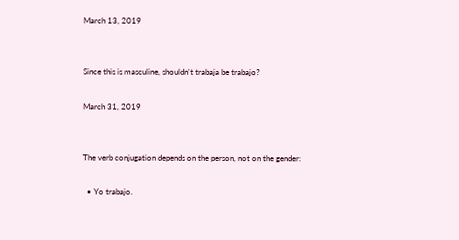March 13, 2019


Since this is masculine, shouldn't trabaja be trabajo?

March 31, 2019


The verb conjugation depends on the person, not on the gender:

  • Yo trabajo.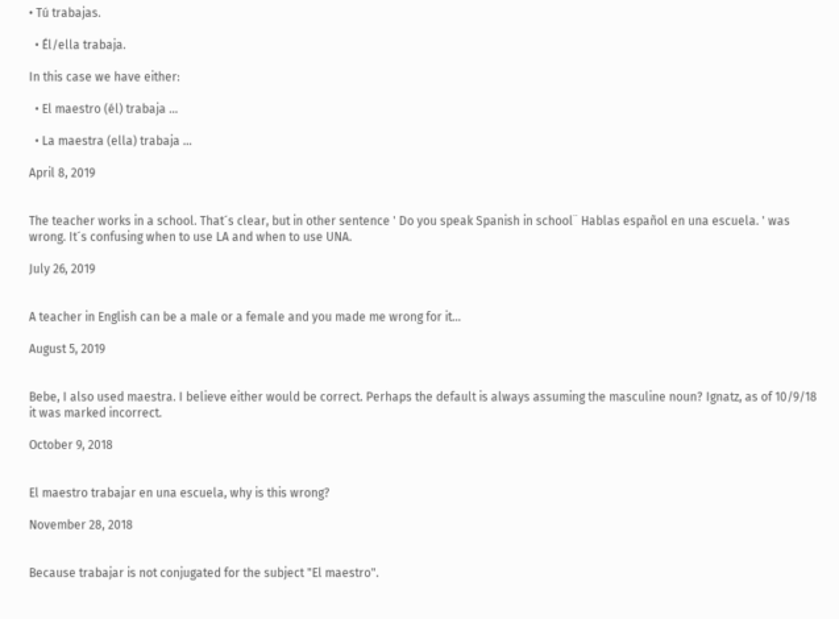• Tú trabajas.

  • Él/ella trabaja.

In this case we have either:

  • El maestro (él) trabaja ...

  • La maestra (ella) trabaja ...

April 8, 2019


The teacher works in a school. That´s clear, but in other sentence ' Do you speak Spanish in school¨ Hablas español en una escuela. ' was wrong. It´s confusing when to use LA and when to use UNA.

July 26, 2019


A teacher in English can be a male or a female and you made me wrong for it...

August 5, 2019


Bebe, I also used maestra. I believe either would be correct. Perhaps the default is always assuming the masculine noun? Ignatz, as of 10/9/18 it was marked incorrect.

October 9, 2018


El maestro trabajar en una escuela, why is this wrong?

November 28, 2018


Because trabajar is not conjugated for the subject "El maestro".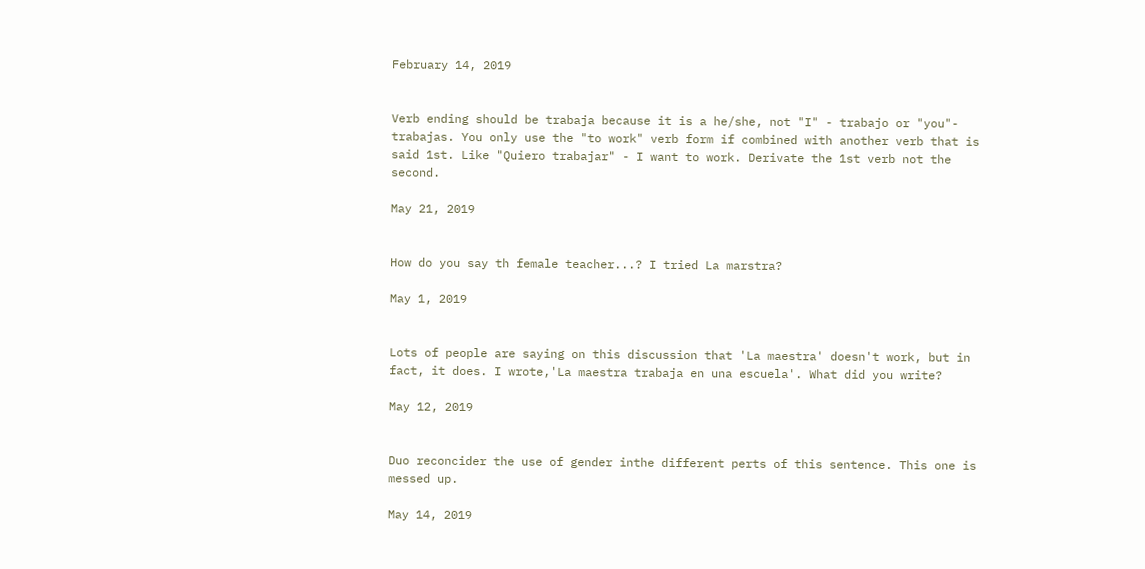February 14, 2019


Verb ending should be trabaja because it is a he/she, not "I" - trabajo or "you"- trabajas. You only use the "to work" verb form if combined with another verb that is said 1st. Like "Quiero trabajar" - I want to work. Derivate the 1st verb not the second.

May 21, 2019


How do you say th female teacher...? I tried La marstra?

May 1, 2019


Lots of people are saying on this discussion that 'La maestra' doesn't work, but in fact, it does. I wrote,'La maestra trabaja en una escuela'. What did you write?

May 12, 2019


Duo reconcider the use of gender inthe different perts of this sentence. This one is messed up.

May 14, 2019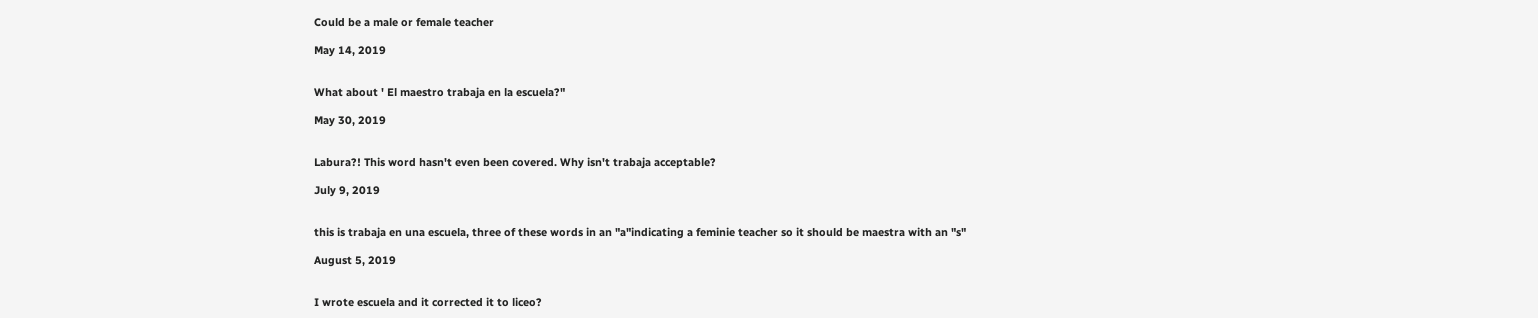Could be a male or female teacher

May 14, 2019


What about ' El maestro trabaja en la escuela?"

May 30, 2019


Labura?! This word hasn't even been covered. Why isn't trabaja acceptable?

July 9, 2019


this is trabaja en una escuela, three of these words in an "a"indicating a feminie teacher so it should be maestra with an "s"

August 5, 2019


I wrote escuela and it corrected it to liceo?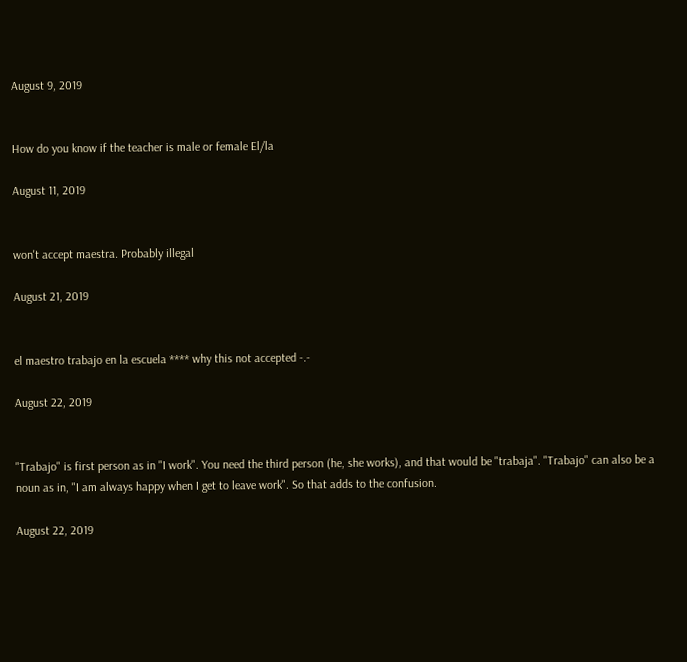August 9, 2019


How do you know if the teacher is male or female El/la

August 11, 2019


won't accept maestra. Probably illegal

August 21, 2019


el maestro trabajo en la escuela **** why this not accepted -.-

August 22, 2019


"Trabajo" is first person as in "I work". You need the third person (he, she works), and that would be "trabaja". "Trabajo" can also be a noun as in, "I am always happy when I get to leave work". So that adds to the confusion.

August 22, 2019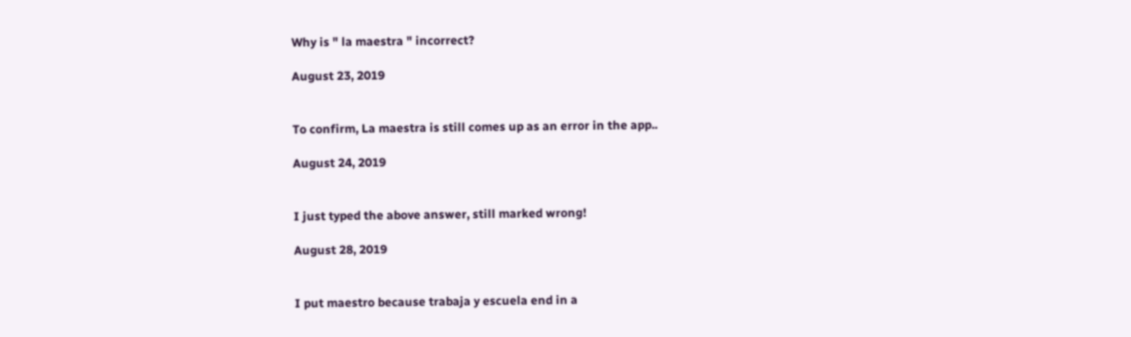Why is " la maestra " incorrect?

August 23, 2019


To confirm, La maestra is still comes up as an error in the app..

August 24, 2019


I just typed the above answer, still marked wrong!

August 28, 2019


I put maestro because trabaja y escuela end in a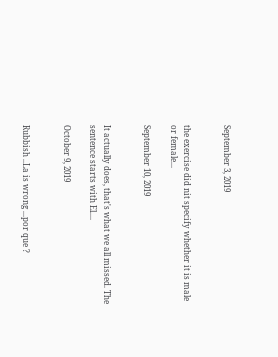September 3, 2019


the exercise did nit specify whether it is male or female...

September 10, 2019


It actually does, that's what we all missed. The sentence starts with El....

October 9, 2019


Rubbish ..La is wrong ...por que ?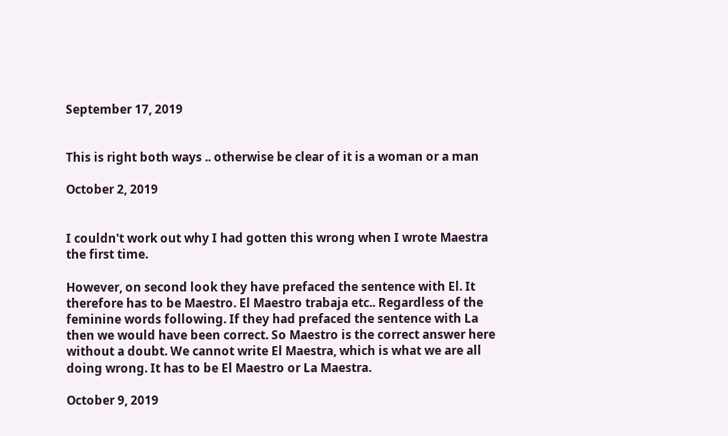September 17, 2019


This is right both ways .. otherwise be clear of it is a woman or a man

October 2, 2019


I couldn't work out why I had gotten this wrong when I wrote Maestra the first time.

However, on second look they have prefaced the sentence with El. It therefore has to be Maestro. El Maestro trabaja etc.. Regardless of the feminine words following. If they had prefaced the sentence with La then we would have been correct. So Maestro is the correct answer here without a doubt. We cannot write El Maestra, which is what we are all doing wrong. It has to be El Maestro or La Maestra.

October 9, 2019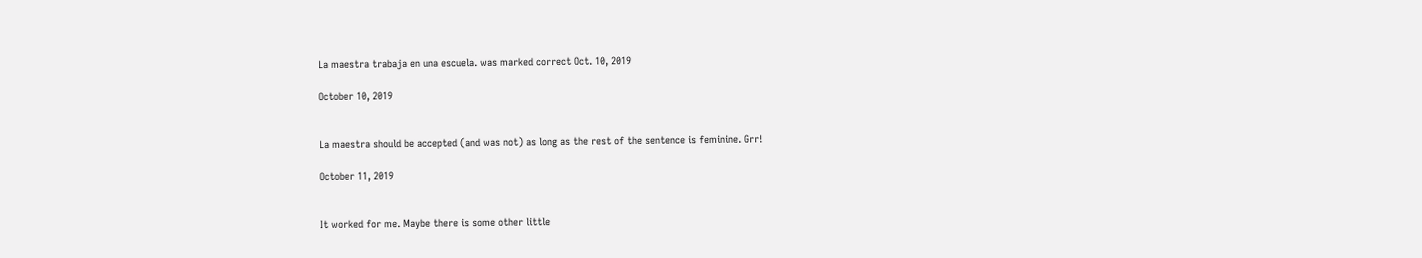La maestra trabaja en una escuela. was marked correct Oct. 10, 2019

October 10, 2019


La maestra should be accepted (and was not) as long as the rest of the sentence is feminine. Grr!

October 11, 2019


It worked for me. Maybe there is some other little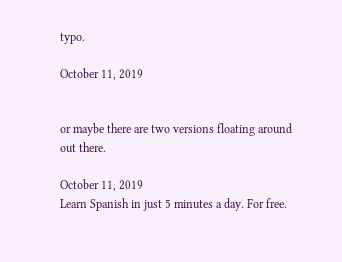typo.

October 11, 2019


or maybe there are two versions floating around out there.

October 11, 2019
Learn Spanish in just 5 minutes a day. For free.